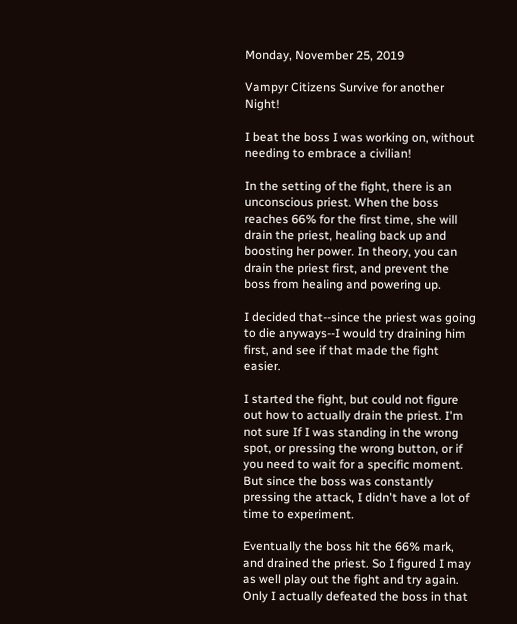Monday, November 25, 2019

Vampyr Citizens Survive for another Night!

I beat the boss I was working on, without needing to embrace a civilian!

In the setting of the fight, there is an unconscious priest. When the boss reaches 66% for the first time, she will drain the priest, healing back up and boosting her power. In theory, you can drain the priest first, and prevent the boss from healing and powering up.

I decided that--since the priest was going to die anyways--I would try draining him first, and see if that made the fight easier.

I started the fight, but could not figure out how to actually drain the priest. I'm not sure If I was standing in the wrong spot, or pressing the wrong button, or if you need to wait for a specific moment. But since the boss was constantly pressing the attack, I didn't have a lot of time to experiment.

Eventually the boss hit the 66% mark, and drained the priest. So I figured I may as well play out the fight and try again. Only I actually defeated the boss in that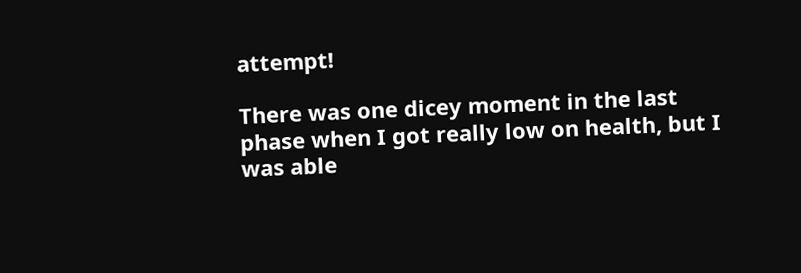attempt!

There was one dicey moment in the last phase when I got really low on health, but I was able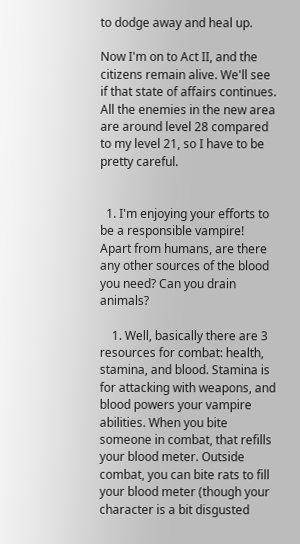to dodge away and heal up.

Now I'm on to Act II, and the citizens remain alive. We'll see if that state of affairs continues. All the enemies in the new area are around level 28 compared to my level 21, so I have to be pretty careful.


  1. I'm enjoying your efforts to be a responsible vampire! Apart from humans, are there any other sources of the blood you need? Can you drain animals?

    1. Well, basically there are 3 resources for combat: health, stamina, and blood. Stamina is for attacking with weapons, and blood powers your vampire abilities. When you bite someone in combat, that refills your blood meter. Outside combat, you can bite rats to fill your blood meter (though your character is a bit disgusted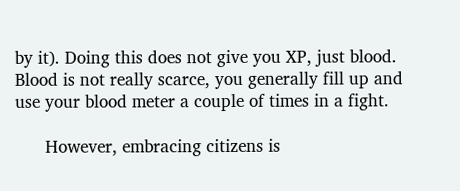by it). Doing this does not give you XP, just blood. Blood is not really scarce, you generally fill up and use your blood meter a couple of times in a fight.

      However, embracing citizens is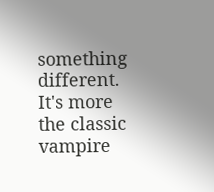something different. It's more the classic vampire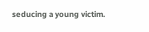seducing a young victim.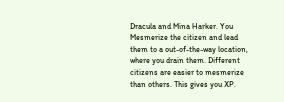Dracula and Mina Harker. You Mesmerize the citizen and lead them to a out-of-the-way location, where you drain them. Different citizens are easier to mesmerize than others. This gives you XP.